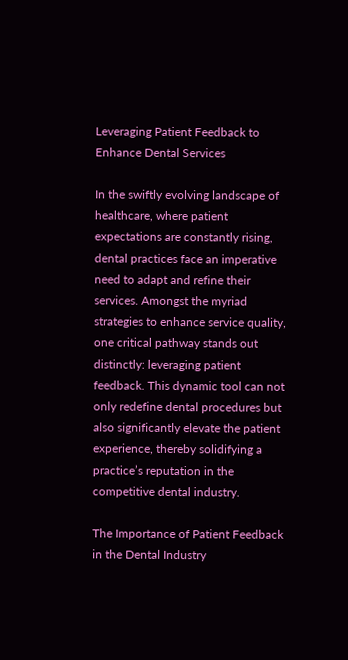Leveraging Patient Feedback to Enhance Dental Services

In the swiftly evolving landscape of healthcare, where patient expectations are constantly rising, dental practices face an imperative need to adapt and refine their services. Amongst the myriad strategies to enhance service quality, one critical pathway stands out distinctly: leveraging patient feedback. This dynamic tool can not only redefine dental procedures but also significantly elevate the patient experience, thereby solidifying a practice’s reputation in the competitive dental industry.

The Importance of Patient Feedback in the Dental Industry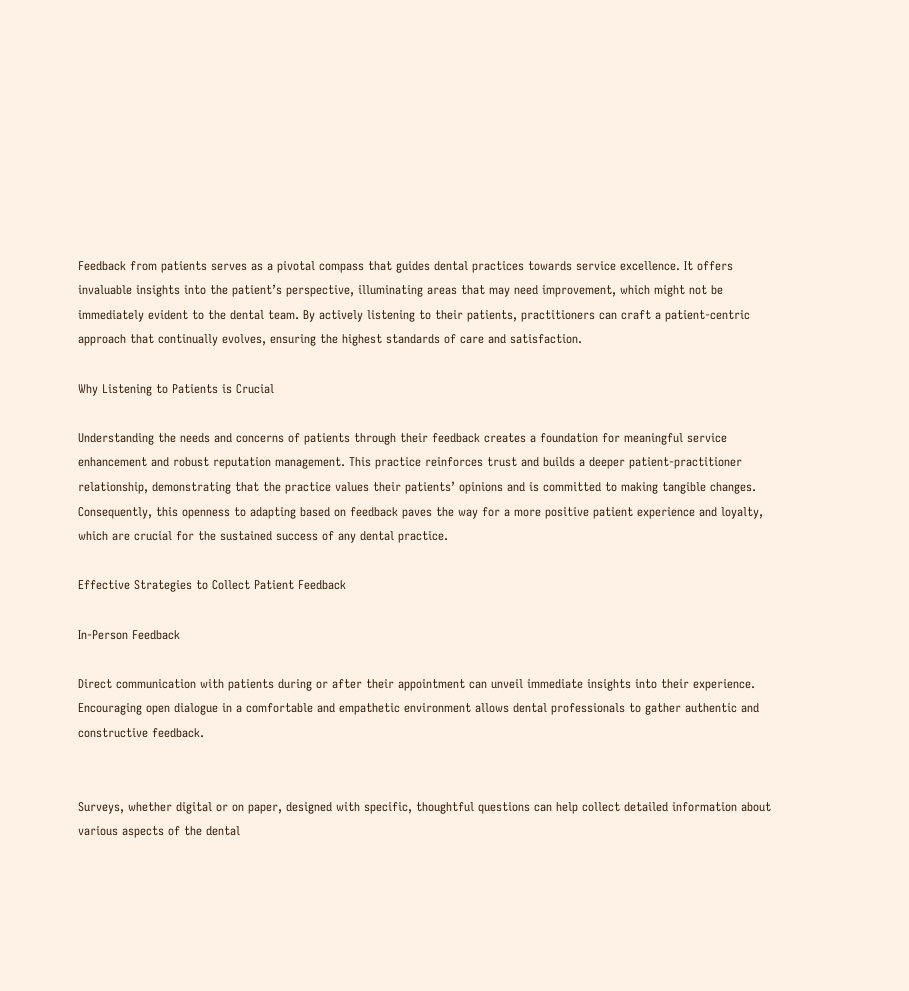Feedback from patients serves as a pivotal compass that guides dental practices towards service excellence. It offers invaluable insights into the patient’s perspective, illuminating areas that may need improvement, which might not be immediately evident to the dental team. By actively listening to their patients, practitioners can craft a patient-centric approach that continually evolves, ensuring the highest standards of care and satisfaction.

Why Listening to Patients is Crucial

Understanding the needs and concerns of patients through their feedback creates a foundation for meaningful service enhancement and robust reputation management. This practice reinforces trust and builds a deeper patient-practitioner relationship, demonstrating that the practice values their patients’ opinions and is committed to making tangible changes. Consequently, this openness to adapting based on feedback paves the way for a more positive patient experience and loyalty, which are crucial for the sustained success of any dental practice.

Effective Strategies to Collect Patient Feedback

In-Person Feedback

Direct communication with patients during or after their appointment can unveil immediate insights into their experience. Encouraging open dialogue in a comfortable and empathetic environment allows dental professionals to gather authentic and constructive feedback.


Surveys, whether digital or on paper, designed with specific, thoughtful questions can help collect detailed information about various aspects of the dental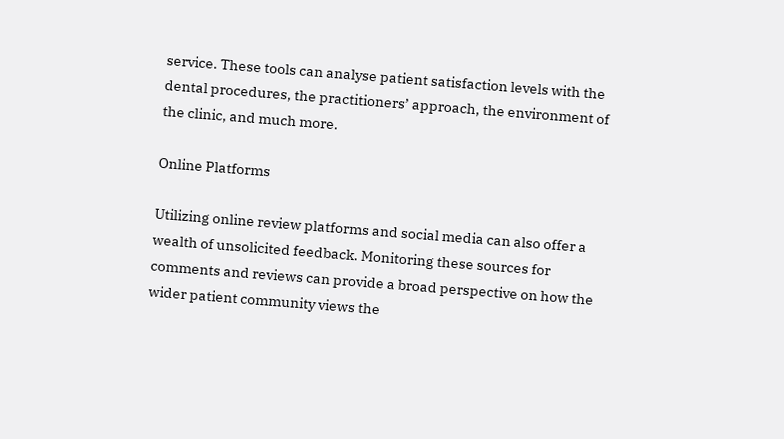service. These tools can analyse patient satisfaction levels with the dental procedures, the practitioners’ approach, the environment of the clinic, and much more.

Online Platforms

Utilizing online review platforms and social media can also offer a wealth of unsolicited feedback. Monitoring these sources for comments and reviews can provide a broad perspective on how the wider patient community views the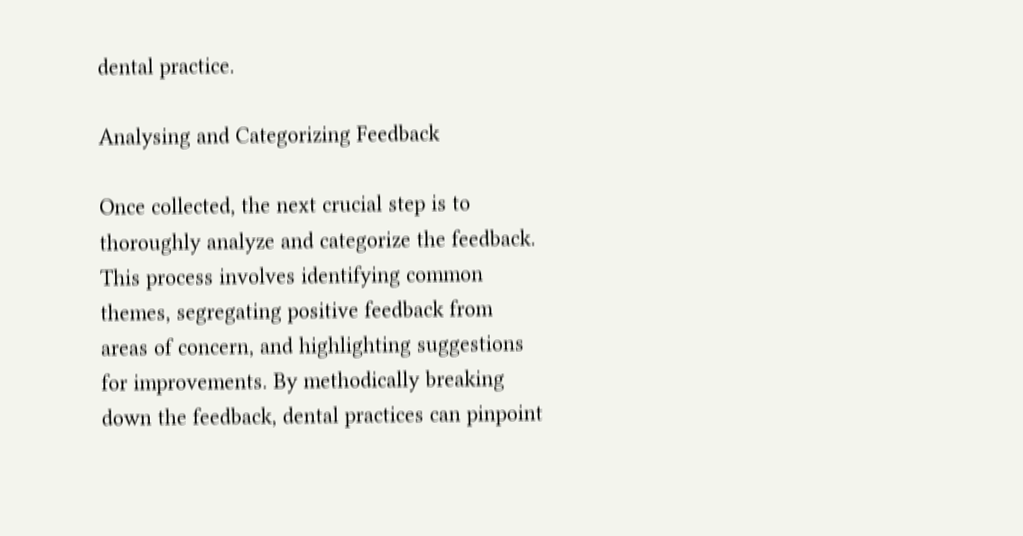dental practice.

Analysing and Categorizing Feedback

Once collected, the next crucial step is to thoroughly analyze and categorize the feedback. This process involves identifying common themes, segregating positive feedback from areas of concern, and highlighting suggestions for improvements. By methodically breaking down the feedback, dental practices can pinpoint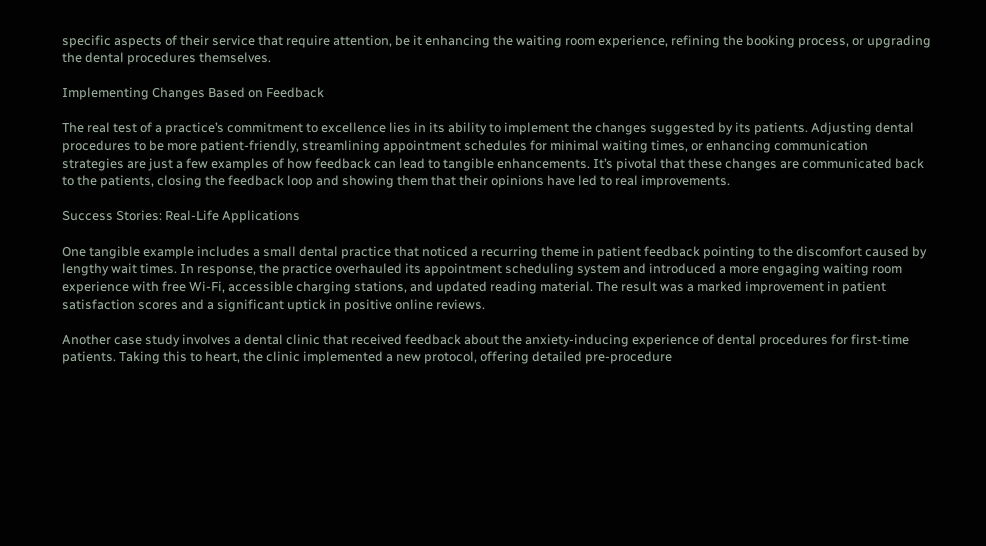specific aspects of their service that require attention, be it enhancing the waiting room experience, refining the booking process, or upgrading the dental procedures themselves.

Implementing Changes Based on Feedback

The real test of a practice’s commitment to excellence lies in its ability to implement the changes suggested by its patients. Adjusting dental procedures to be more patient-friendly, streamlining appointment schedules for minimal waiting times, or enhancing communication strategies are just a few examples of how feedback can lead to tangible enhancements. It’s pivotal that these changes are communicated back to the patients, closing the feedback loop and showing them that their opinions have led to real improvements.

Success Stories: Real-Life Applications

One tangible example includes a small dental practice that noticed a recurring theme in patient feedback pointing to the discomfort caused by lengthy wait times. In response, the practice overhauled its appointment scheduling system and introduced a more engaging waiting room experience with free Wi-Fi, accessible charging stations, and updated reading material. The result was a marked improvement in patient satisfaction scores and a significant uptick in positive online reviews.

Another case study involves a dental clinic that received feedback about the anxiety-inducing experience of dental procedures for first-time patients. Taking this to heart, the clinic implemented a new protocol, offering detailed pre-procedure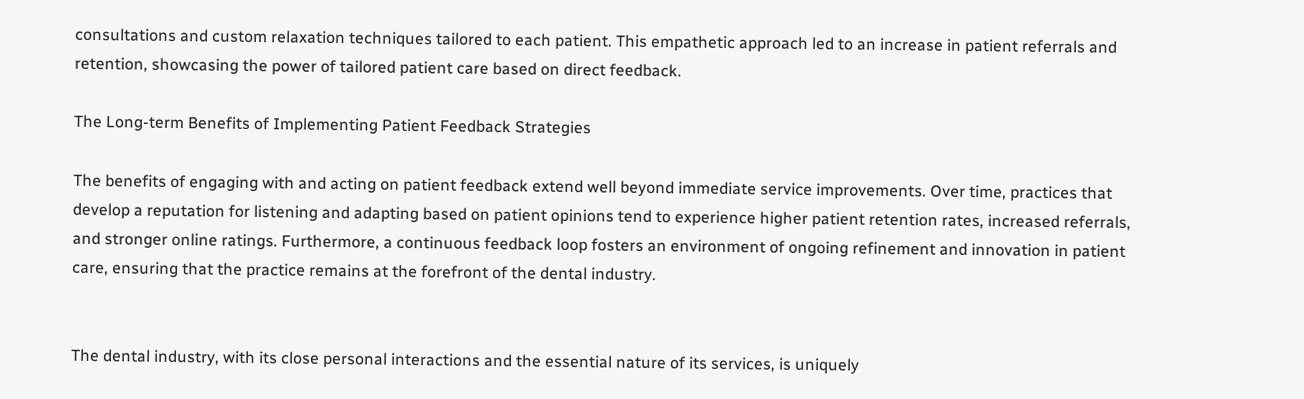consultations and custom relaxation techniques tailored to each patient. This empathetic approach led to an increase in patient referrals and retention, showcasing the power of tailored patient care based on direct feedback.

The Long-term Benefits of Implementing Patient Feedback Strategies

The benefits of engaging with and acting on patient feedback extend well beyond immediate service improvements. Over time, practices that develop a reputation for listening and adapting based on patient opinions tend to experience higher patient retention rates, increased referrals, and stronger online ratings. Furthermore, a continuous feedback loop fosters an environment of ongoing refinement and innovation in patient care, ensuring that the practice remains at the forefront of the dental industry.


The dental industry, with its close personal interactions and the essential nature of its services, is uniquely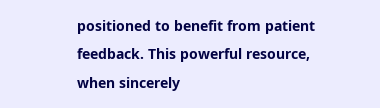positioned to benefit from patient feedback. This powerful resource, when sincerely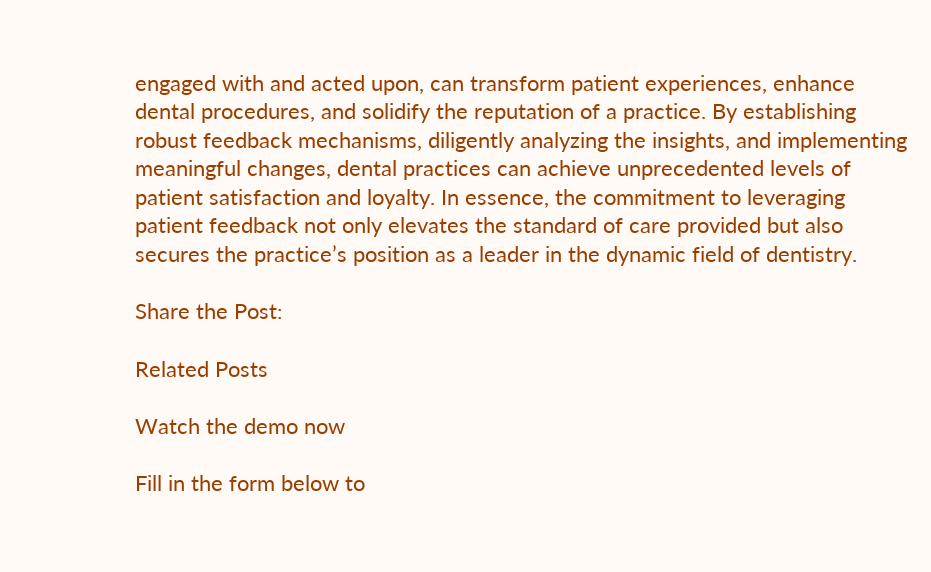engaged with and acted upon, can transform patient experiences, enhance dental procedures, and solidify the reputation of a practice. By establishing robust feedback mechanisms, diligently analyzing the insights, and implementing meaningful changes, dental practices can achieve unprecedented levels of patient satisfaction and loyalty. In essence, the commitment to leveraging patient feedback not only elevates the standard of care provided but also secures the practice’s position as a leader in the dynamic field of dentistry.

Share the Post:

Related Posts

Watch the demo now

Fill in the form below to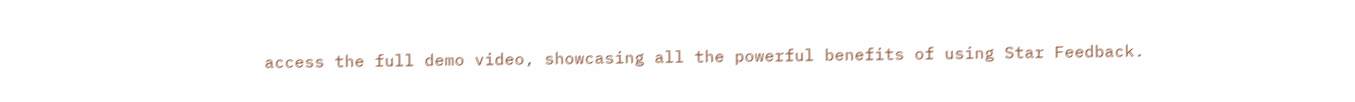access the full demo video, showcasing all the powerful benefits of using Star Feedback.